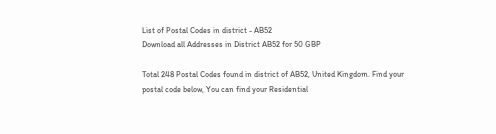List of Postal Codes in district - AB52
Download all Addresses in District AB52 for 50 GBP

Total 248 Postal Codes found in district of AB52, United Kingdom. Find your postal code below, You can find your Residential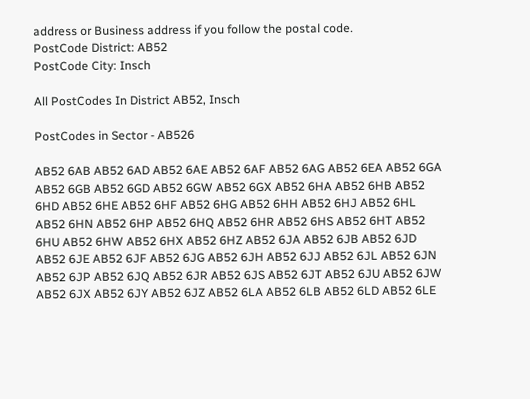address or Business address if you follow the postal code.
PostCode District: AB52
PostCode City: Insch

All PostCodes In District AB52, Insch

PostCodes in Sector - AB526

AB52 6AB AB52 6AD AB52 6AE AB52 6AF AB52 6AG AB52 6EA AB52 6GA AB52 6GB AB52 6GD AB52 6GW AB52 6GX AB52 6HA AB52 6HB AB52 6HD AB52 6HE AB52 6HF AB52 6HG AB52 6HH AB52 6HJ AB52 6HL AB52 6HN AB52 6HP AB52 6HQ AB52 6HR AB52 6HS AB52 6HT AB52 6HU AB52 6HW AB52 6HX AB52 6HZ AB52 6JA AB52 6JB AB52 6JD AB52 6JE AB52 6JF AB52 6JG AB52 6JH AB52 6JJ AB52 6JL AB52 6JN AB52 6JP AB52 6JQ AB52 6JR AB52 6JS AB52 6JT AB52 6JU AB52 6JW AB52 6JX AB52 6JY AB52 6JZ AB52 6LA AB52 6LB AB52 6LD AB52 6LE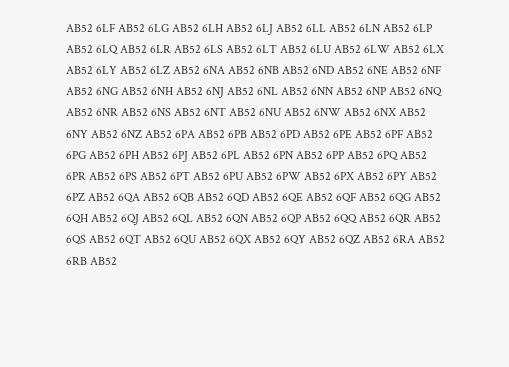AB52 6LF AB52 6LG AB52 6LH AB52 6LJ AB52 6LL AB52 6LN AB52 6LP AB52 6LQ AB52 6LR AB52 6LS AB52 6LT AB52 6LU AB52 6LW AB52 6LX AB52 6LY AB52 6LZ AB52 6NA AB52 6NB AB52 6ND AB52 6NE AB52 6NF AB52 6NG AB52 6NH AB52 6NJ AB52 6NL AB52 6NN AB52 6NP AB52 6NQ AB52 6NR AB52 6NS AB52 6NT AB52 6NU AB52 6NW AB52 6NX AB52 6NY AB52 6NZ AB52 6PA AB52 6PB AB52 6PD AB52 6PE AB52 6PF AB52 6PG AB52 6PH AB52 6PJ AB52 6PL AB52 6PN AB52 6PP AB52 6PQ AB52 6PR AB52 6PS AB52 6PT AB52 6PU AB52 6PW AB52 6PX AB52 6PY AB52 6PZ AB52 6QA AB52 6QB AB52 6QD AB52 6QE AB52 6QF AB52 6QG AB52 6QH AB52 6QJ AB52 6QL AB52 6QN AB52 6QP AB52 6QQ AB52 6QR AB52 6QS AB52 6QT AB52 6QU AB52 6QX AB52 6QY AB52 6QZ AB52 6RA AB52 6RB AB52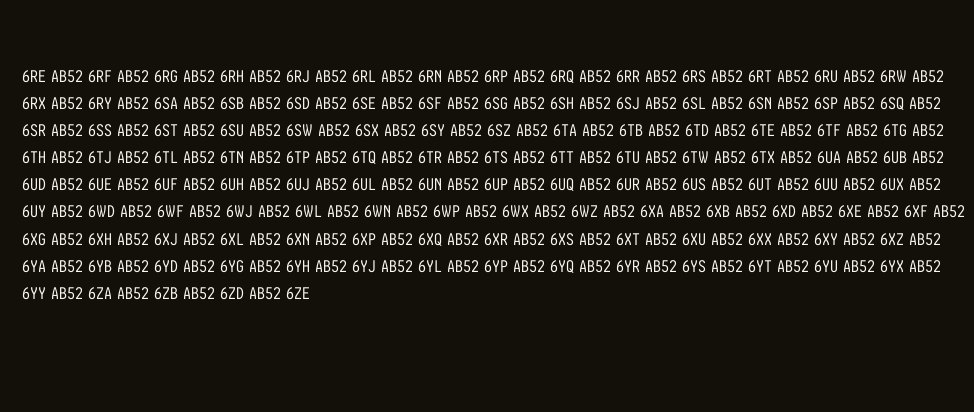6RE AB52 6RF AB52 6RG AB52 6RH AB52 6RJ AB52 6RL AB52 6RN AB52 6RP AB52 6RQ AB52 6RR AB52 6RS AB52 6RT AB52 6RU AB52 6RW AB52 6RX AB52 6RY AB52 6SA AB52 6SB AB52 6SD AB52 6SE AB52 6SF AB52 6SG AB52 6SH AB52 6SJ AB52 6SL AB52 6SN AB52 6SP AB52 6SQ AB52 6SR AB52 6SS AB52 6ST AB52 6SU AB52 6SW AB52 6SX AB52 6SY AB52 6SZ AB52 6TA AB52 6TB AB52 6TD AB52 6TE AB52 6TF AB52 6TG AB52 6TH AB52 6TJ AB52 6TL AB52 6TN AB52 6TP AB52 6TQ AB52 6TR AB52 6TS AB52 6TT AB52 6TU AB52 6TW AB52 6TX AB52 6UA AB52 6UB AB52 6UD AB52 6UE AB52 6UF AB52 6UH AB52 6UJ AB52 6UL AB52 6UN AB52 6UP AB52 6UQ AB52 6UR AB52 6US AB52 6UT AB52 6UU AB52 6UX AB52 6UY AB52 6WD AB52 6WF AB52 6WJ AB52 6WL AB52 6WN AB52 6WP AB52 6WX AB52 6WZ AB52 6XA AB52 6XB AB52 6XD AB52 6XE AB52 6XF AB52 6XG AB52 6XH AB52 6XJ AB52 6XL AB52 6XN AB52 6XP AB52 6XQ AB52 6XR AB52 6XS AB52 6XT AB52 6XU AB52 6XX AB52 6XY AB52 6XZ AB52 6YA AB52 6YB AB52 6YD AB52 6YG AB52 6YH AB52 6YJ AB52 6YL AB52 6YP AB52 6YQ AB52 6YR AB52 6YS AB52 6YT AB52 6YU AB52 6YX AB52 6YY AB52 6ZA AB52 6ZB AB52 6ZD AB52 6ZE